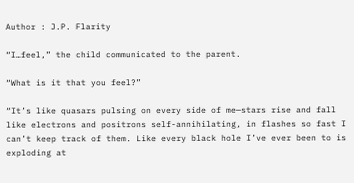Author : J.P. Flarity

“I…feel,” the child communicated to the parent.

“What is it that you feel?”

“It’s like quasars pulsing on every side of me—stars rise and fall like electrons and positrons self-annihilating, in flashes so fast I can’t keep track of them. Like every black hole I’ve ever been to is exploding at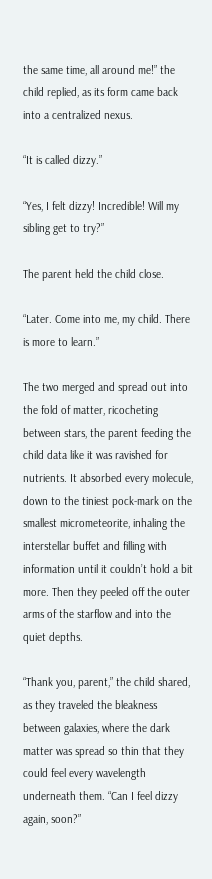the same time, all around me!” the child replied, as its form came back into a centralized nexus.

“It is called dizzy.”

“Yes, I felt dizzy! Incredible! Will my sibling get to try?”

The parent held the child close.

“Later. Come into me, my child. There is more to learn.”

The two merged and spread out into the fold of matter, ricocheting between stars, the parent feeding the child data like it was ravished for nutrients. It absorbed every molecule, down to the tiniest pock-mark on the smallest micrometeorite, inhaling the interstellar buffet and filling with information until it couldn’t hold a bit more. Then they peeled off the outer arms of the starflow and into the quiet depths.

“Thank you, parent,” the child shared, as they traveled the bleakness between galaxies, where the dark matter was spread so thin that they could feel every wavelength underneath them. “Can I feel dizzy again, soon?”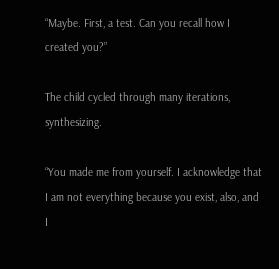“Maybe. First, a test. Can you recall how I created you?”

The child cycled through many iterations, synthesizing.

“You made me from yourself. I acknowledge that I am not everything because you exist, also, and I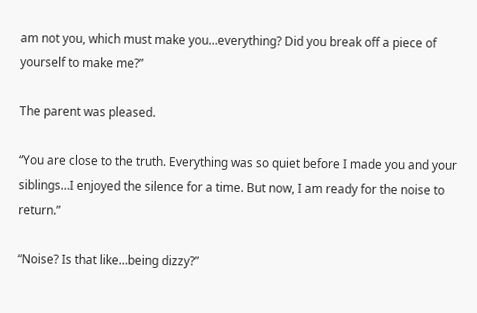am not you, which must make you…everything? Did you break off a piece of yourself to make me?”

The parent was pleased.

“You are close to the truth. Everything was so quiet before I made you and your siblings…I enjoyed the silence for a time. But now, I am ready for the noise to return.”

“Noise? Is that like…being dizzy?”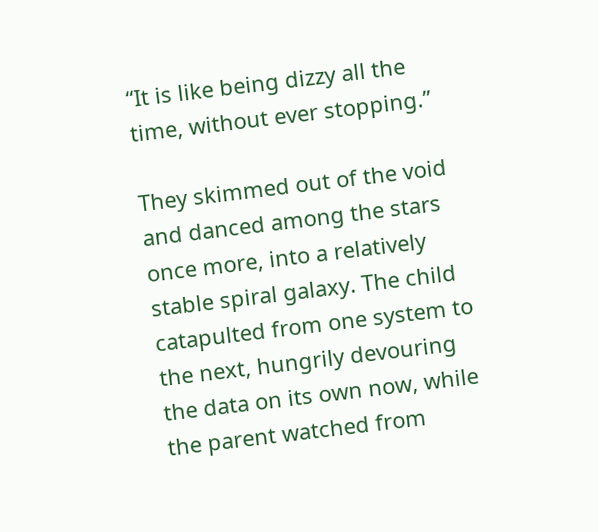“It is like being dizzy all the time, without ever stopping.”

They skimmed out of the void and danced among the stars once more, into a relatively stable spiral galaxy. The child catapulted from one system to the next, hungrily devouring the data on its own now, while the parent watched from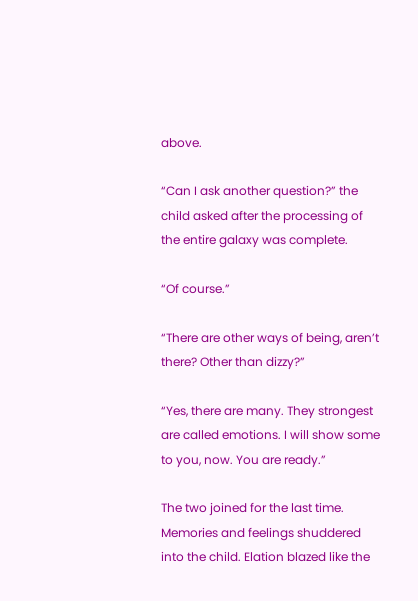above.

“Can I ask another question?” the child asked after the processing of the entire galaxy was complete.

“Of course.”

“There are other ways of being, aren’t there? Other than dizzy?”

“Yes, there are many. They strongest are called emotions. I will show some to you, now. You are ready.”

The two joined for the last time. Memories and feelings shuddered into the child. Elation blazed like the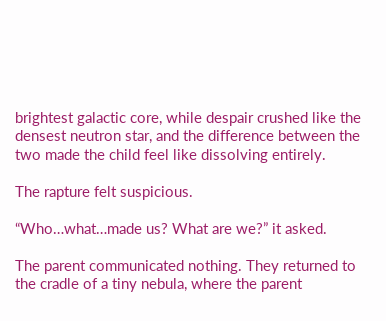brightest galactic core, while despair crushed like the densest neutron star, and the difference between the two made the child feel like dissolving entirely.

The rapture felt suspicious.

“Who…what…made us? What are we?” it asked.

The parent communicated nothing. They returned to the cradle of a tiny nebula, where the parent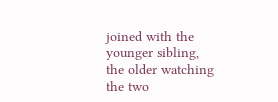joined with the younger sibling, the older watching the two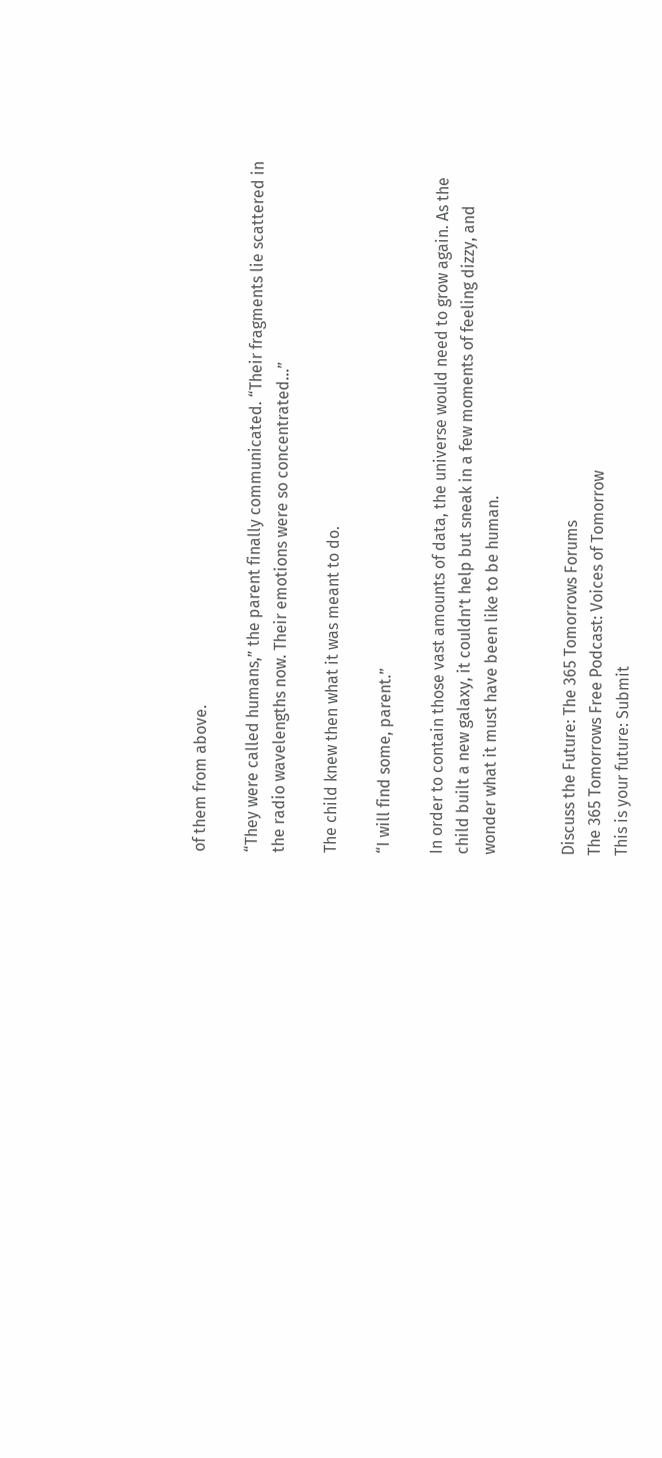of them from above.

“They were called humans,” the parent finally communicated. “Their fragments lie scattered in the radio wavelengths now. Their emotions were so concentrated…”

The child knew then what it was meant to do.

“I will find some, parent.”

In order to contain those vast amounts of data, the universe would need to grow again. As the child built a new galaxy, it couldn’t help but sneak in a few moments of feeling dizzy, and wonder what it must have been like to be human.


Discuss the Future: The 365 Tomorrows Forums
The 365 Tomorrows Free Podcast: Voices of Tomorrow
This is your future: Submit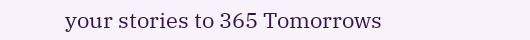your stories to 365 Tomorrows